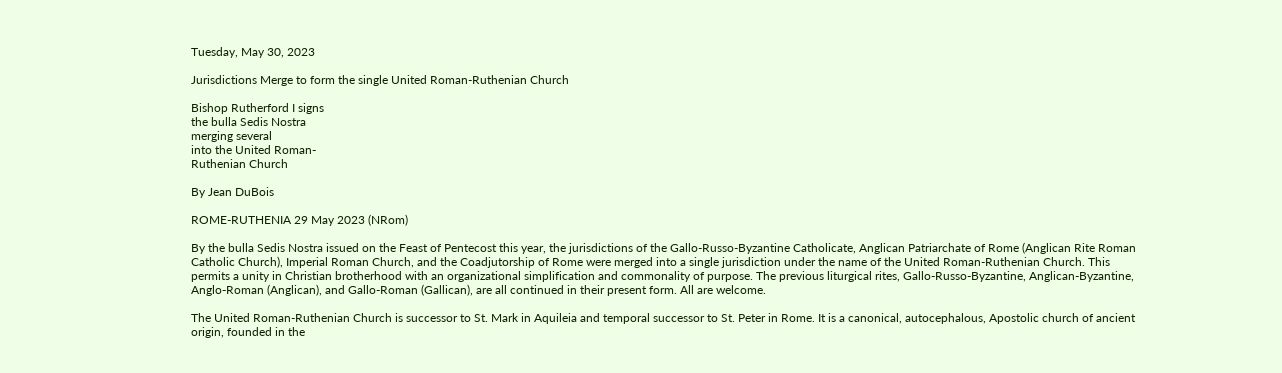Tuesday, May 30, 2023

Jurisdictions Merge to form the single United Roman-Ruthenian Church

Bishop Rutherford I signs
the bulla Sedis Nostra
merging several
into the United Roman-
Ruthenian Church

By Jean DuBois

ROME-RUTHENIA 29 May 2023 (NRom)

By the bulla Sedis Nostra issued on the Feast of Pentecost this year, the jurisdictions of the Gallo-Russo-Byzantine Catholicate, Anglican Patriarchate of Rome (Anglican Rite Roman Catholic Church), Imperial Roman Church, and the Coadjutorship of Rome were merged into a single jurisdiction under the name of the United Roman-Ruthenian Church. This permits a unity in Christian brotherhood with an organizational simplification and commonality of purpose. The previous liturgical rites, Gallo-Russo-Byzantine, Anglican-Byzantine, Anglo-Roman (Anglican), and Gallo-Roman (Gallican), are all continued in their present form. All are welcome.

The United Roman-Ruthenian Church is successor to St. Mark in Aquileia and temporal successor to St. Peter in Rome. It is a canonical, autocephalous, Apostolic church of ancient origin, founded in the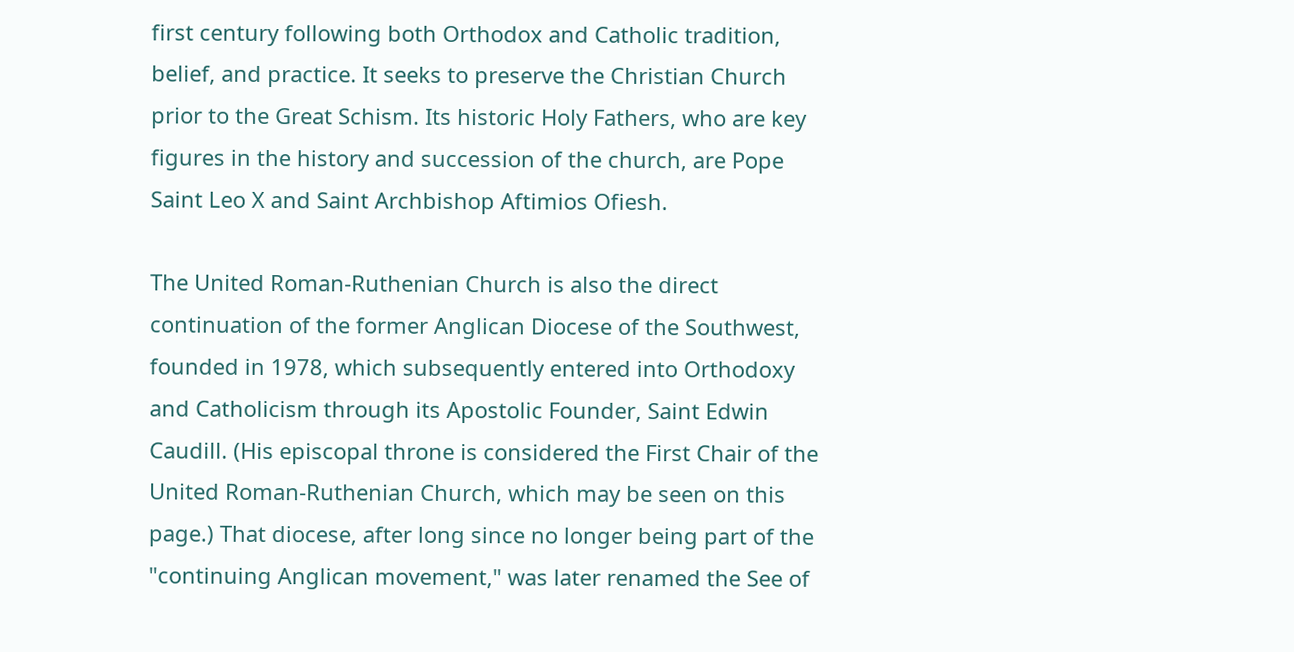first century following both Orthodox and Catholic tradition, belief, and practice. It seeks to preserve the Christian Church prior to the Great Schism. Its historic Holy Fathers, who are key figures in the history and succession of the church, are Pope Saint Leo X and Saint Archbishop Aftimios Ofiesh.

The United Roman-Ruthenian Church is also the direct continuation of the former Anglican Diocese of the Southwest, founded in 1978, which subsequently entered into Orthodoxy and Catholicism through its Apostolic Founder, Saint Edwin Caudill. (His episcopal throne is considered the First Chair of the United Roman-Ruthenian Church, which may be seen on this page.) That diocese, after long since no longer being part of the "continuing Anglican movement," was later renamed the See of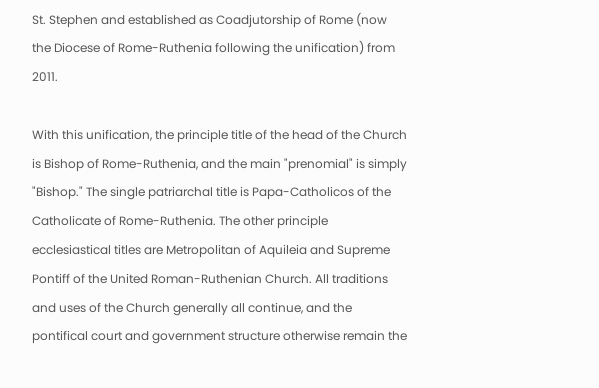St. Stephen and established as Coadjutorship of Rome (now the Diocese of Rome-Ruthenia following the unification) from 2011.

With this unification, the principle title of the head of the Church is Bishop of Rome-Ruthenia, and the main "prenomial" is simply "Bishop." The single patriarchal title is Papa-Catholicos of the Catholicate of Rome-Ruthenia. The other principle ecclesiastical titles are Metropolitan of Aquileia and Supreme Pontiff of the United Roman-Ruthenian Church. All traditions and uses of the Church generally all continue, and the pontifical court and government structure otherwise remain the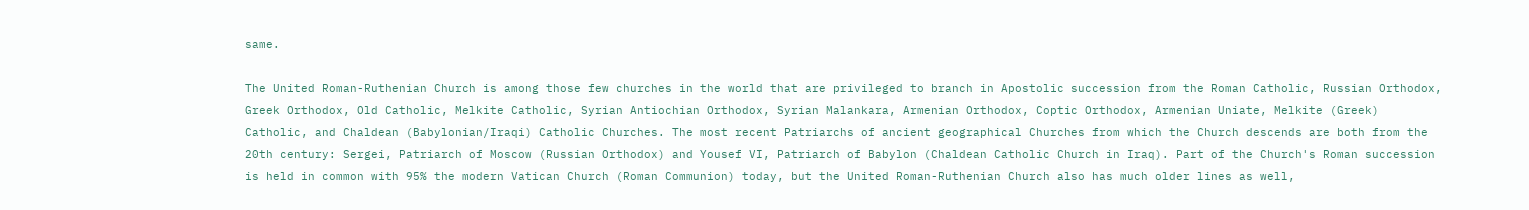same.

The United Roman-Ruthenian Church is among those few churches in the world that are privileged to branch in Apostolic succession from the Roman Catholic, Russian Orthodox, Greek Orthodox, Old Catholic, Melkite Catholic, Syrian Antiochian Orthodox, Syrian Malankara, Armenian Orthodox, Coptic Orthodox, Armenian Uniate, Melkite (Greek) Catholic, and Chaldean (Babylonian/Iraqi) Catholic Churches. The most recent Patriarchs of ancient geographical Churches from which the Church descends are both from the 20th century: Sergei, Patriarch of Moscow (Russian Orthodox) and Yousef VI, Patriarch of Babylon (Chaldean Catholic Church in Iraq). Part of the Church's Roman succession is held in common with 95% the modern Vatican Church (Roman Communion) today, but the United Roman-Ruthenian Church also has much older lines as well,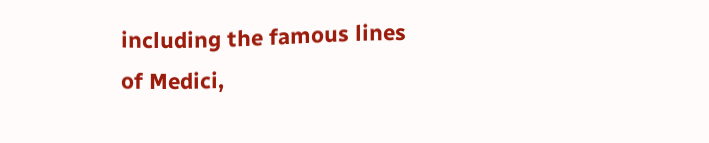including the famous lines of Medici,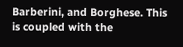Barberini, and Borghese. This is coupled with the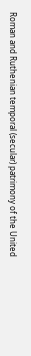Roman and Ruthenian temporal (secular) patrimony of the United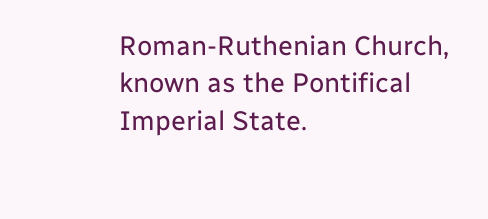Roman-Ruthenian Church, known as the Pontifical Imperial State.